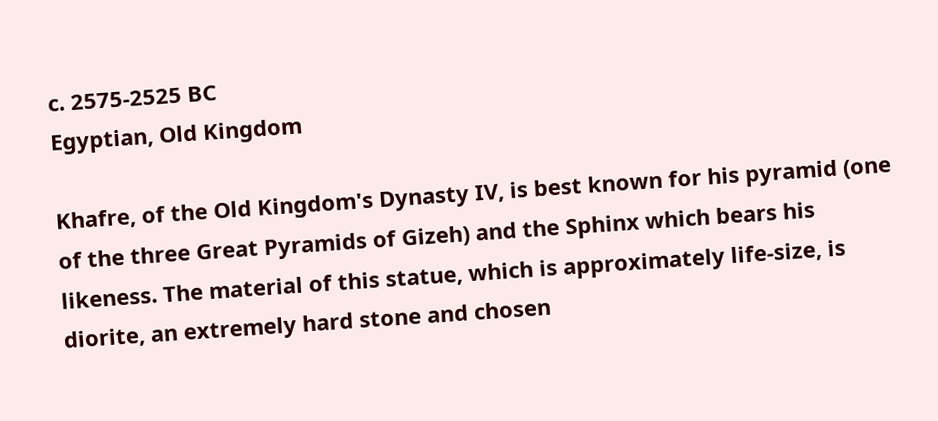c. 2575-2525 BC
Egyptian, Old Kingdom

Khafre, of the Old Kingdom's Dynasty IV, is best known for his pyramid (one of the three Great Pyramids of Gizeh) and the Sphinx which bears his likeness. The material of this statue, which is approximately life-size, is diorite, an extremely hard stone and chosen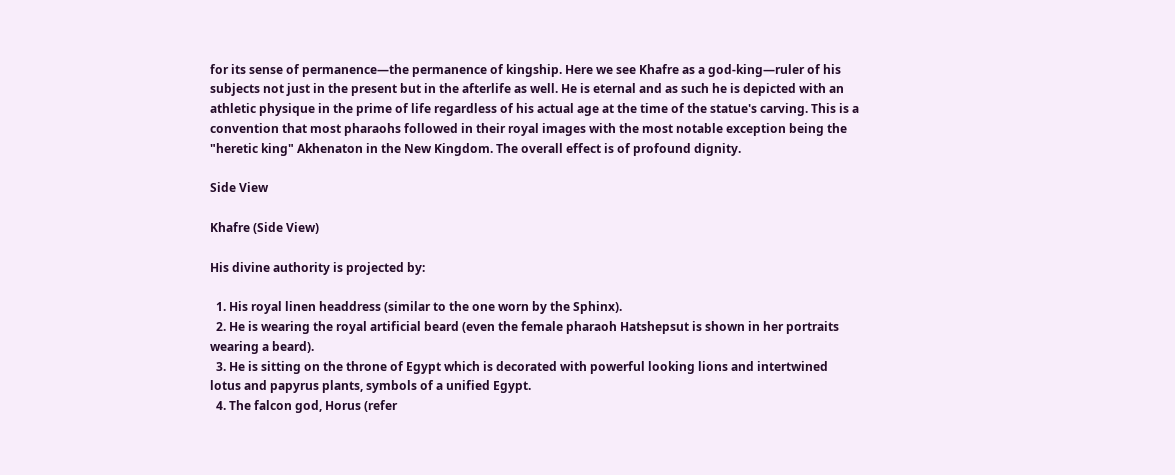for its sense of permanence—the permanence of kingship. Here we see Khafre as a god-king—ruler of his subjects not just in the present but in the afterlife as well. He is eternal and as such he is depicted with an athletic physique in the prime of life regardless of his actual age at the time of the statue's carving. This is a convention that most pharaohs followed in their royal images with the most notable exception being the "heretic king" Akhenaton in the New Kingdom. The overall effect is of profound dignity.

Side View

Khafre (Side View)

His divine authority is projected by:

  1. His royal linen headdress (similar to the one worn by the Sphinx).
  2. He is wearing the royal artificial beard (even the female pharaoh Hatshepsut is shown in her portraits wearing a beard).
  3. He is sitting on the throne of Egypt which is decorated with powerful looking lions and intertwined lotus and papyrus plants, symbols of a unified Egypt.
  4. The falcon god, Horus (refer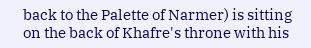back to the Palette of Narmer) is sitting on the back of Khafre's throne with his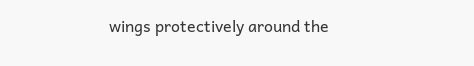wings protectively around the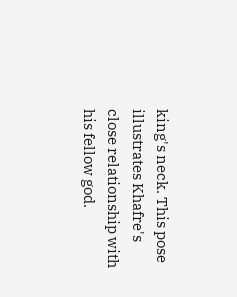king's neck. This pose illustrates Khafre's close relationship with his fellow god.